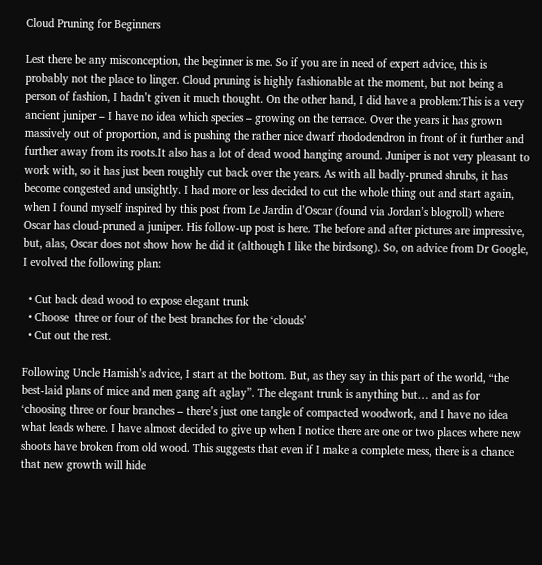Cloud Pruning for Beginners

Lest there be any misconception, the beginner is me. So if you are in need of expert advice, this is probably not the place to linger. Cloud pruning is highly fashionable at the moment, but not being a person of fashion, I hadn’t given it much thought. On the other hand, I did have a problem:This is a very ancient juniper – I have no idea which species – growing on the terrace. Over the years it has grown massively out of proportion, and is pushing the rather nice dwarf rhododendron in front of it further and further away from its roots.It also has a lot of dead wood hanging around. Juniper is not very pleasant to work with, so it has just been roughly cut back over the years. As with all badly-pruned shrubs, it has become congested and unsightly. I had more or less decided to cut the whole thing out and start again, when I found myself inspired by this post from Le Jardin d’Oscar (found via Jordan’s blogroll) where Oscar has cloud-pruned a juniper. His follow-up post is here. The before and after pictures are impressive, but, alas, Oscar does not show how he did it (although I like the birdsong). So, on advice from Dr Google, I evolved the following plan:

  • Cut back dead wood to expose elegant trunk
  • Choose  three or four of the best branches for the ‘clouds’
  • Cut out the rest.

Following Uncle Hamish’s advice, I start at the bottom. But, as they say in this part of the world, “the best-laid plans of mice and men gang aft aglay”. The elegant trunk is anything but… and as for ‘choosing three or four branches – there’s just one tangle of compacted woodwork, and I have no idea what leads where. I have almost decided to give up when I notice there are one or two places where new shoots have broken from old wood. This suggests that even if I make a complete mess, there is a chance that new growth will hide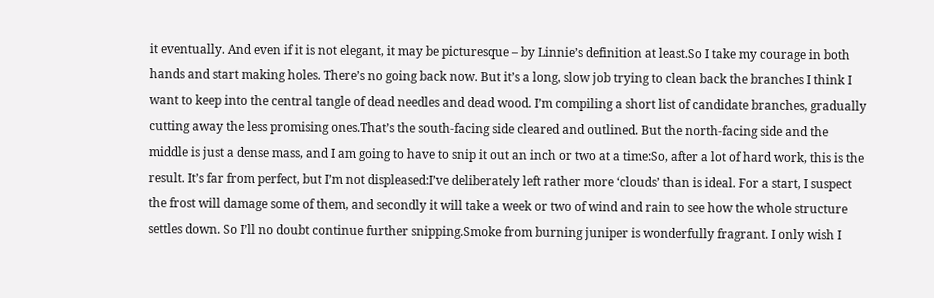it eventually. And even if it is not elegant, it may be picturesque – by Linnie’s definition at least.So I take my courage in both hands and start making holes. There’s no going back now. But it’s a long, slow job trying to clean back the branches I think I want to keep into the central tangle of dead needles and dead wood. I’m compiling a short list of candidate branches, gradually cutting away the less promising ones.That’s the south-facing side cleared and outlined. But the north-facing side and the middle is just a dense mass, and I am going to have to snip it out an inch or two at a time:So, after a lot of hard work, this is the result. It’s far from perfect, but I’m not displeased:I’ve deliberately left rather more ‘clouds’ than is ideal. For a start, I suspect the frost will damage some of them, and secondly it will take a week or two of wind and rain to see how the whole structure settles down. So I’ll no doubt continue further snipping.Smoke from burning juniper is wonderfully fragrant. I only wish I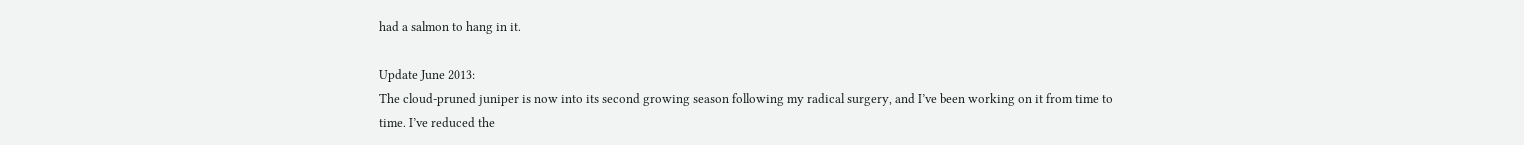had a salmon to hang in it.

Update June 2013:
The cloud-pruned juniper is now into its second growing season following my radical surgery, and I’ve been working on it from time to time. I’ve reduced the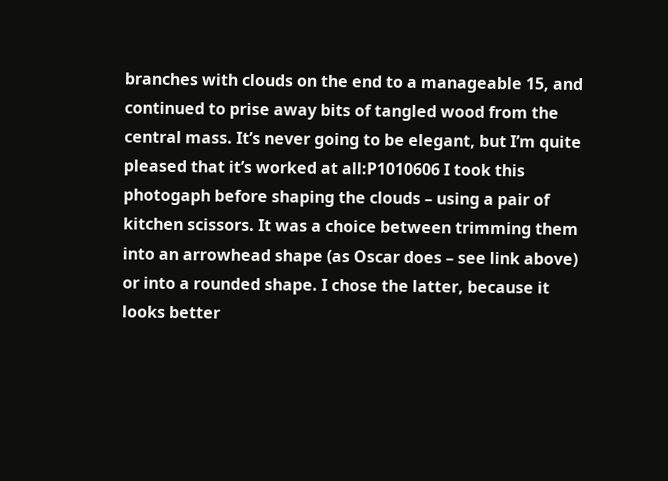branches with clouds on the end to a manageable 15, and continued to prise away bits of tangled wood from the central mass. It’s never going to be elegant, but I’m quite pleased that it’s worked at all:P1010606 I took this photogaph before shaping the clouds – using a pair of kitchen scissors. It was a choice between trimming them into an arrowhead shape (as Oscar does – see link above) or into a rounded shape. I chose the latter, because it looks better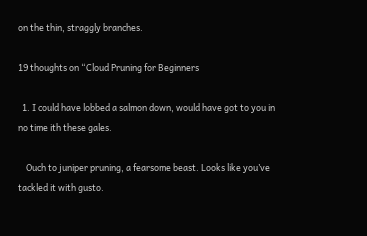on the thin, straggly branches.

19 thoughts on “Cloud Pruning for Beginners

  1. I could have lobbed a salmon down, would have got to you in no time ith these gales.

    Ouch to juniper pruning, a fearsome beast. Looks like you’ve tackled it with gusto.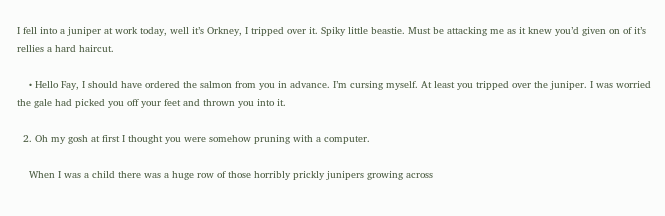I fell into a juniper at work today, well it’s Orkney, I tripped over it. Spiky little beastie. Must be attacking me as it knew you’d given on of it’s rellies a hard haircut.

    • Hello Fay, I should have ordered the salmon from you in advance. I’m cursing myself. At least you tripped over the juniper. I was worried the gale had picked you off your feet and thrown you into it.

  2. Oh my gosh at first I thought you were somehow pruning with a computer.

    When I was a child there was a huge row of those horribly prickly junipers growing across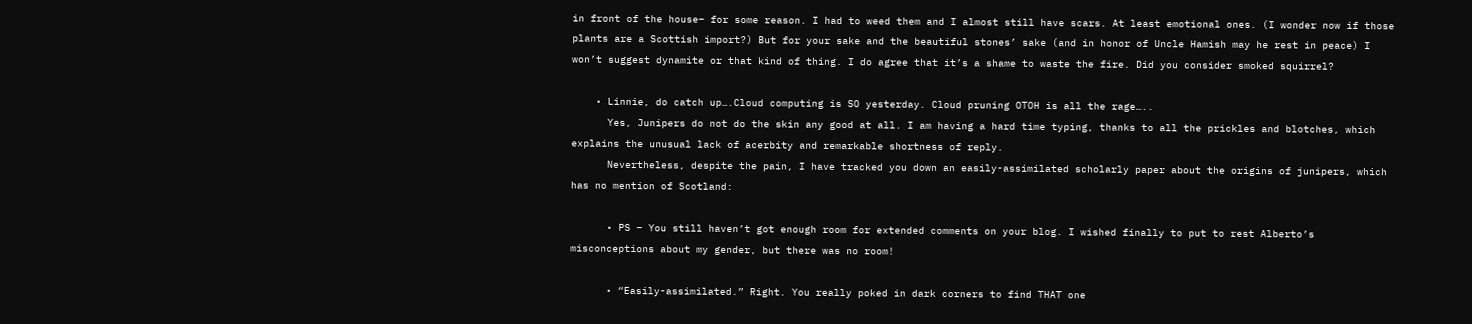in front of the house– for some reason. I had to weed them and I almost still have scars. At least emotional ones. (I wonder now if those plants are a Scottish import?) But for your sake and the beautiful stones’ sake (and in honor of Uncle Hamish may he rest in peace) I won’t suggest dynamite or that kind of thing. I do agree that it’s a shame to waste the fire. Did you consider smoked squirrel?

    • Linnie, do catch up….Cloud computing is SO yesterday. Cloud pruning OTOH is all the rage…..
      Yes, Junipers do not do the skin any good at all. I am having a hard time typing, thanks to all the prickles and blotches, which explains the unusual lack of acerbity and remarkable shortness of reply.
      Nevertheless, despite the pain, I have tracked you down an easily-assimilated scholarly paper about the origins of junipers, which has no mention of Scotland:

      • PS – You still haven’t got enough room for extended comments on your blog. I wished finally to put to rest Alberto’s misconceptions about my gender, but there was no room!

      • “Easily-assimilated.” Right. You really poked in dark corners to find THAT one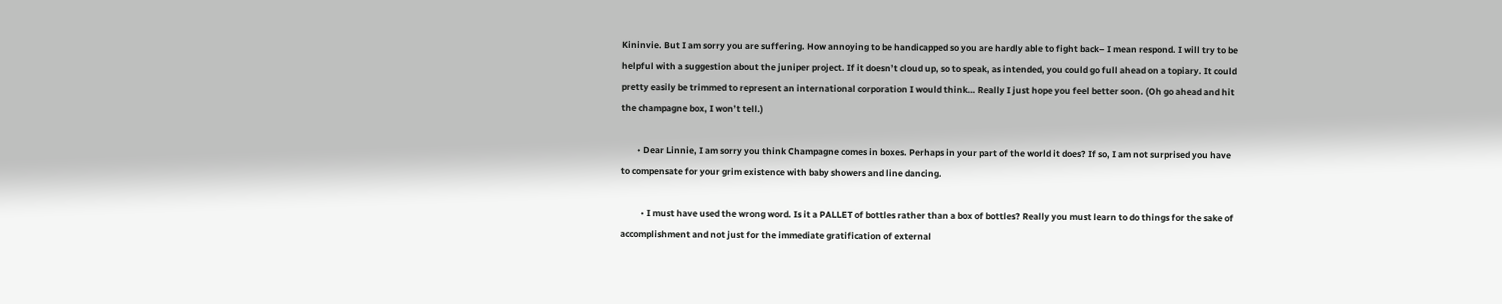Kininvie. But I am sorry you are suffering. How annoying to be handicapped so you are hardly able to fight back– I mean respond. I will try to be helpful with a suggestion about the juniper project. If it doesn’t cloud up, so to speak, as intended, you could go full ahead on a topiary. It could pretty easily be trimmed to represent an international corporation I would think… Really I just hope you feel better soon. (Oh go ahead and hit the champagne box, I won’t tell.)

        • Dear Linnie, I am sorry you think Champagne comes in boxes. Perhaps in your part of the world it does? If so, I am not surprised you have to compensate for your grim existence with baby showers and line dancing.

          • I must have used the wrong word. Is it a PALLET of bottles rather than a box of bottles? Really you must learn to do things for the sake of accomplishment and not just for the immediate gratification of external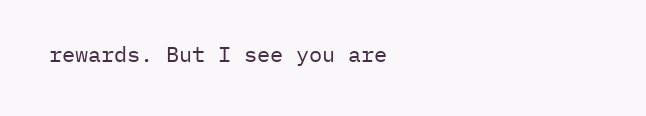rewards. But I see you are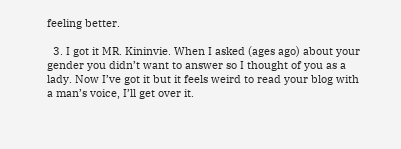feeling better.

  3. I got it MR. Kininvie. When I asked (ages ago) about your gender you didn’t want to answer so I thought of you as a lady. Now I’ve got it but it feels weird to read your blog with a man’s voice, I’ll get over it.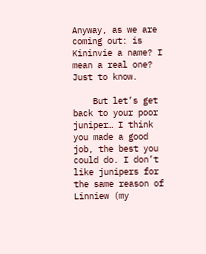Anyway, as we are coming out: is Kininvie a name? I mean a real one? Just to know.

    But let’s get back to your poor juniper… I think you made a good job, the best you could do. I don’t like junipers for the same reason of Linniew (my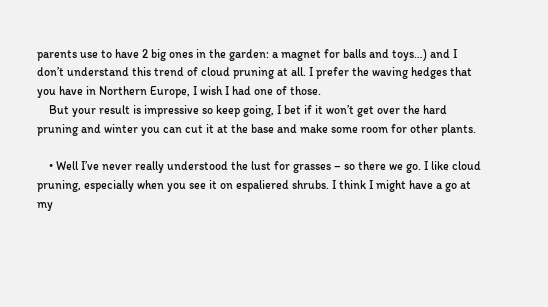parents use to have 2 big ones in the garden: a magnet for balls and toys…) and I don’t understand this trend of cloud pruning at all. I prefer the waving hedges that you have in Northern Europe, I wish I had one of those.
    But your result is impressive so keep going, I bet if it won’t get over the hard pruning and winter you can cut it at the base and make some room for other plants.

    • Well I’ve never really understood the lust for grasses – so there we go. I like cloud pruning, especially when you see it on espaliered shrubs. I think I might have a go at my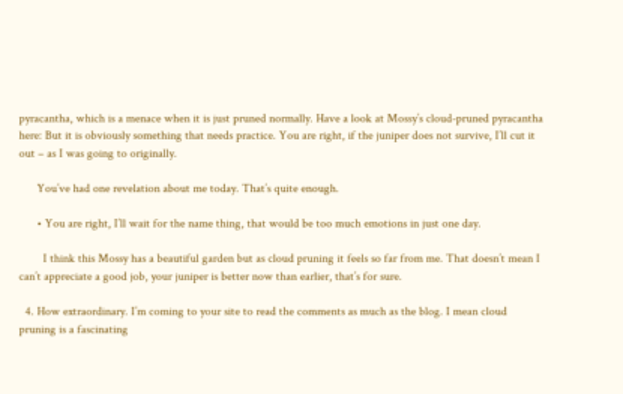pyracantha, which is a menace when it is just pruned normally. Have a look at Mossy’s cloud-pruned pyracantha here: But it is obviously something that needs practice. You are right, if the juniper does not survive, I’ll cut it out – as I was going to originally.

      You’ve had one revelation about me today. That’s quite enough.

      • You are right, I’ll wait for the name thing, that would be too much emotions in just one day.

        I think this Mossy has a beautiful garden but as cloud pruning it feels so far from me. That doesn’t mean I can’t appreciate a good job, your juniper is better now than earlier, that’s for sure.

  4. How extraordinary. I’m coming to your site to read the comments as much as the blog. I mean cloud pruning is a fascinating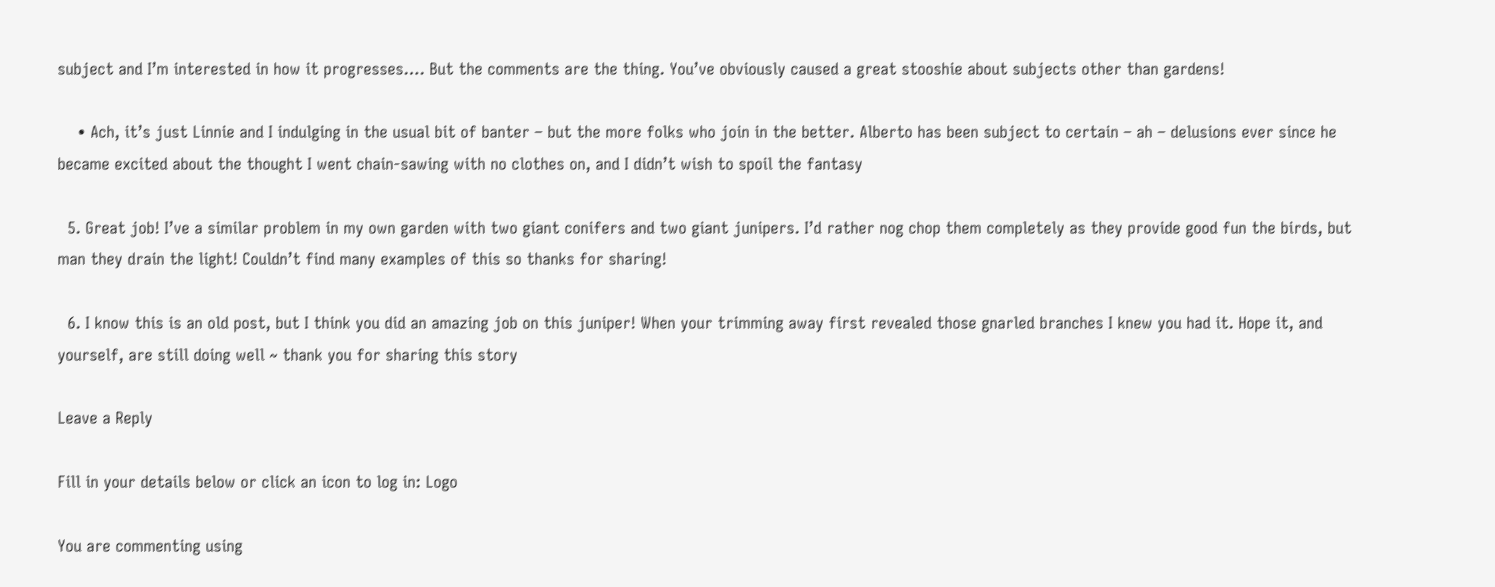subject and I’m interested in how it progresses…. But the comments are the thing. You’ve obviously caused a great stooshie about subjects other than gardens!

    • Ach, it’s just Linnie and I indulging in the usual bit of banter – but the more folks who join in the better. Alberto has been subject to certain – ah – delusions ever since he became excited about the thought I went chain-sawing with no clothes on, and I didn’t wish to spoil the fantasy

  5. Great job! I’ve a similar problem in my own garden with two giant conifers and two giant junipers. I’d rather nog chop them completely as they provide good fun the birds, but man they drain the light! Couldn’t find many examples of this so thanks for sharing!

  6. I know this is an old post, but I think you did an amazing job on this juniper! When your trimming away first revealed those gnarled branches I knew you had it. Hope it, and yourself, are still doing well ~ thank you for sharing this story

Leave a Reply

Fill in your details below or click an icon to log in: Logo

You are commenting using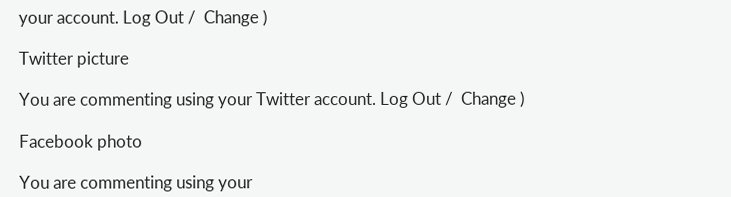your account. Log Out /  Change )

Twitter picture

You are commenting using your Twitter account. Log Out /  Change )

Facebook photo

You are commenting using your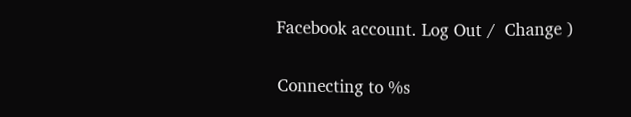Facebook account. Log Out /  Change )

Connecting to %s